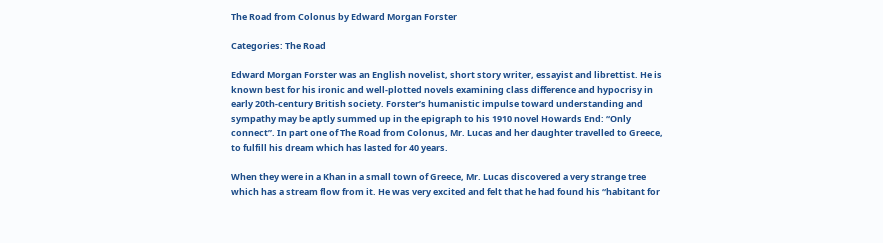The Road from Colonus by Edward Morgan Forster

Categories: The Road

Edward Morgan Forster was an English novelist, short story writer, essayist and librettist. He is known best for his ironic and well-plotted novels examining class difference and hypocrisy in early 20th-century British society. Forster’s humanistic impulse toward understanding and sympathy may be aptly summed up in the epigraph to his 1910 novel Howards End: “Only connect”. In part one of The Road from Colonus, Mr. Lucas and her daughter travelled to Greece, to fulfill his dream which has lasted for 40 years.

When they were in a Khan in a small town of Greece, Mr. Lucas discovered a very strange tree which has a stream flow from it. He was very excited and felt that he had found his “habitant for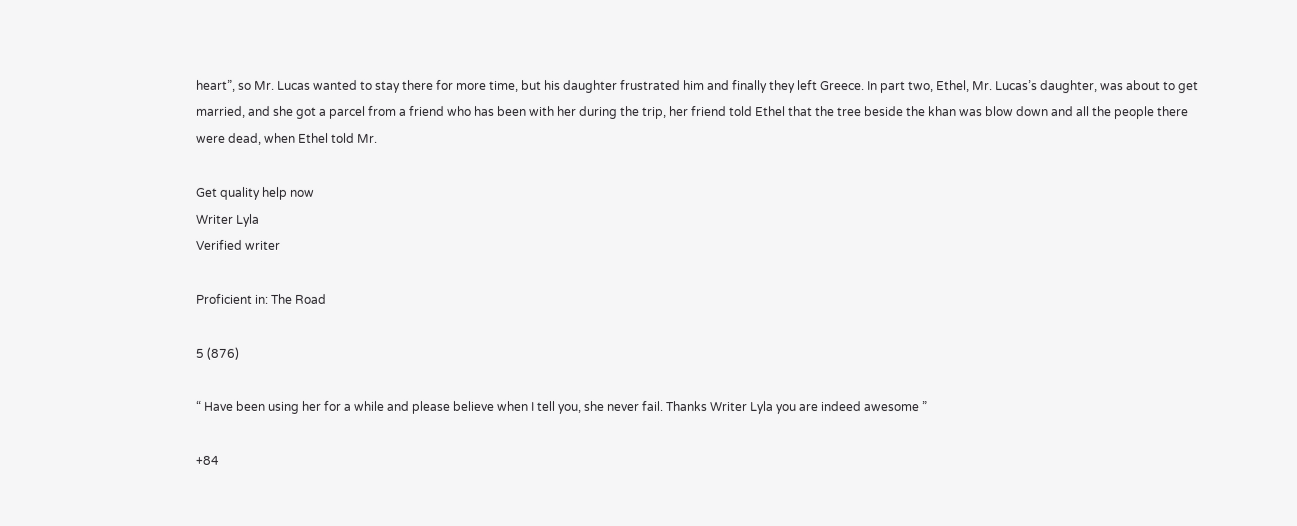heart”, so Mr. Lucas wanted to stay there for more time, but his daughter frustrated him and finally they left Greece. In part two, Ethel, Mr. Lucas’s daughter, was about to get married, and she got a parcel from a friend who has been with her during the trip, her friend told Ethel that the tree beside the khan was blow down and all the people there were dead, when Ethel told Mr.

Get quality help now
Writer Lyla
Verified writer

Proficient in: The Road

5 (876)

“ Have been using her for a while and please believe when I tell you, she never fail. Thanks Writer Lyla you are indeed awesome ”

+84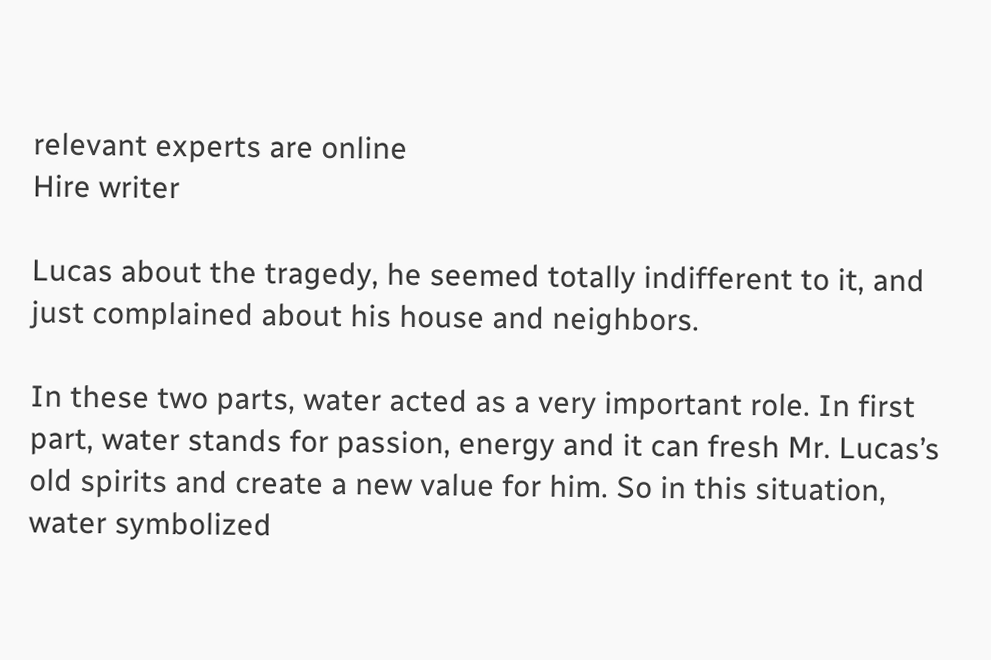relevant experts are online
Hire writer

Lucas about the tragedy, he seemed totally indifferent to it, and just complained about his house and neighbors.

In these two parts, water acted as a very important role. In first part, water stands for passion, energy and it can fresh Mr. Lucas’s old spirits and create a new value for him. So in this situation, water symbolized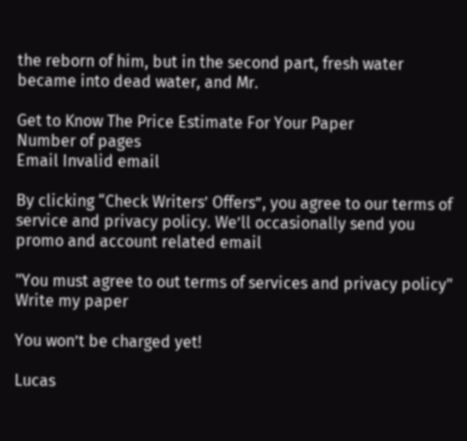the reborn of him, but in the second part, fresh water became into dead water, and Mr.

Get to Know The Price Estimate For Your Paper
Number of pages
Email Invalid email

By clicking “Check Writers’ Offers”, you agree to our terms of service and privacy policy. We’ll occasionally send you promo and account related email

"You must agree to out terms of services and privacy policy"
Write my paper

You won’t be charged yet!

Lucas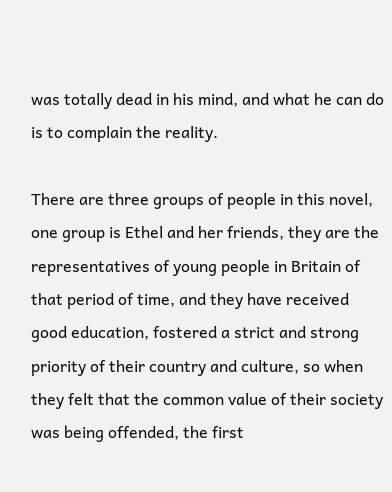was totally dead in his mind, and what he can do is to complain the reality.

There are three groups of people in this novel, one group is Ethel and her friends, they are the representatives of young people in Britain of that period of time, and they have received good education, fostered a strict and strong priority of their country and culture, so when they felt that the common value of their society was being offended, the first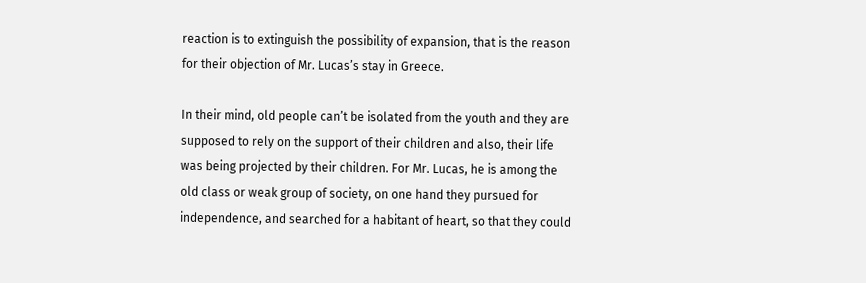reaction is to extinguish the possibility of expansion, that is the reason for their objection of Mr. Lucas’s stay in Greece.

In their mind, old people can’t be isolated from the youth and they are supposed to rely on the support of their children and also, their life was being projected by their children. For Mr. Lucas, he is among the old class or weak group of society, on one hand they pursued for independence, and searched for a habitant of heart, so that they could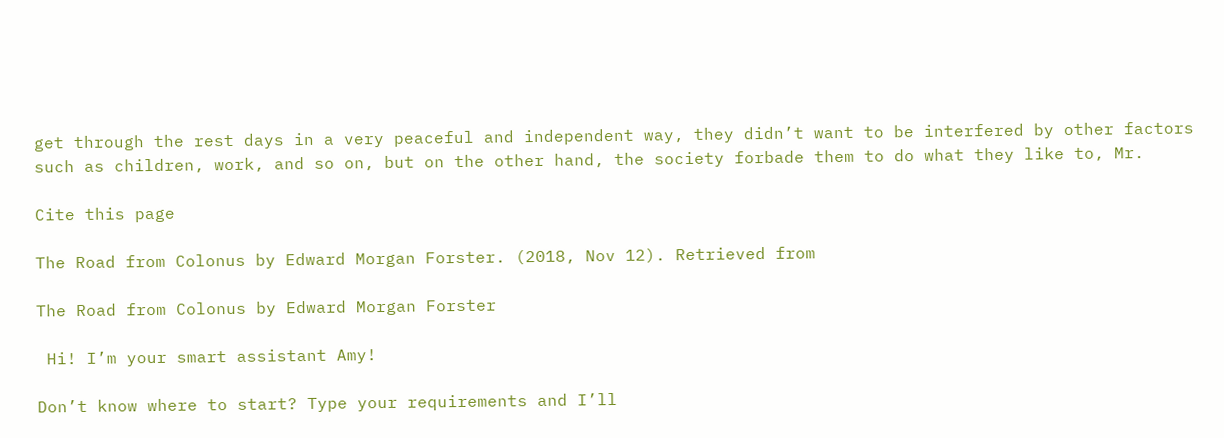get through the rest days in a very peaceful and independent way, they didn’t want to be interfered by other factors such as children, work, and so on, but on the other hand, the society forbade them to do what they like to, Mr.

Cite this page

The Road from Colonus by Edward Morgan Forster. (2018, Nov 12). Retrieved from

The Road from Colonus by Edward Morgan Forster

 Hi! I’m your smart assistant Amy!

Don’t know where to start? Type your requirements and I’ll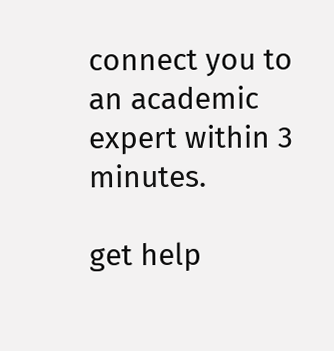connect you to an academic expert within 3 minutes.

get help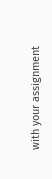with your assignment